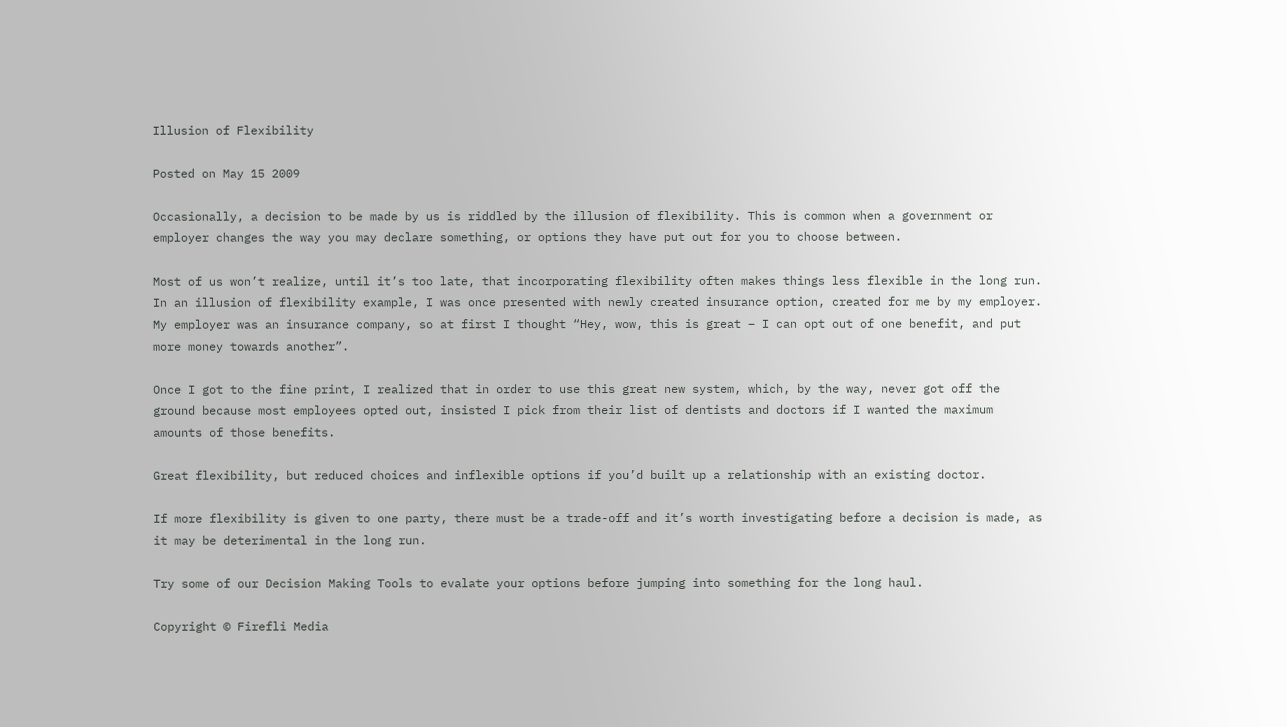Illusion of Flexibility

Posted on May 15 2009

Occasionally, a decision to be made by us is riddled by the illusion of flexibility. This is common when a government or employer changes the way you may declare something, or options they have put out for you to choose between.

Most of us won’t realize, until it’s too late, that incorporating flexibility often makes things less flexible in the long run. In an illusion of flexibility example, I was once presented with newly created insurance option, created for me by my employer. My employer was an insurance company, so at first I thought “Hey, wow, this is great – I can opt out of one benefit, and put more money towards another”.

Once I got to the fine print, I realized that in order to use this great new system, which, by the way, never got off the ground because most employees opted out, insisted I pick from their list of dentists and doctors if I wanted the maximum amounts of those benefits.

Great flexibility, but reduced choices and inflexible options if you’d built up a relationship with an existing doctor.

If more flexibility is given to one party, there must be a trade-off and it’s worth investigating before a decision is made, as it may be deterimental in the long run.

Try some of our Decision Making Tools to evalate your options before jumping into something for the long haul.

Copyright © Firefli Media